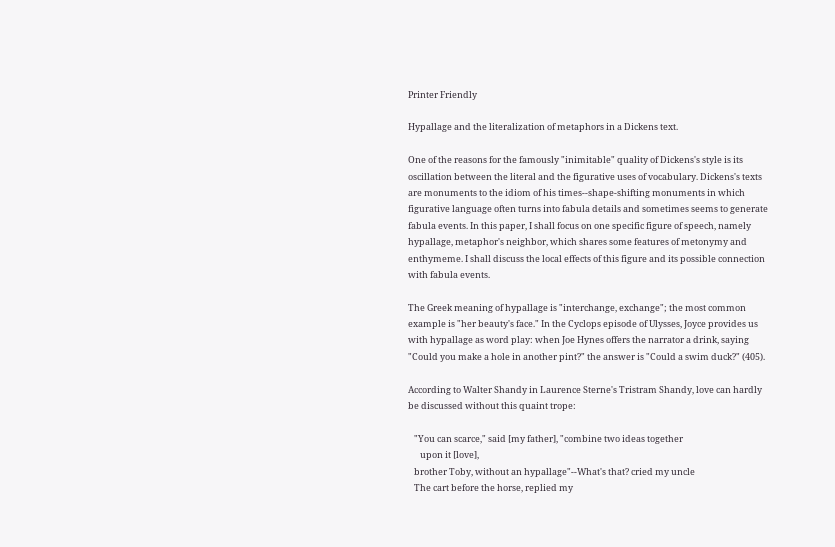Printer Friendly

Hypallage and the literalization of metaphors in a Dickens text.

One of the reasons for the famously "inimitable" quality of Dickens's style is its oscillation between the literal and the figurative uses of vocabulary. Dickens's texts are monuments to the idiom of his times--shape-shifting monuments in which figurative language often turns into fabula details and sometimes seems to generate fabula events. In this paper, I shall focus on one specific figure of speech, namely hypallage, metaphor's neighbor, which shares some features of metonymy and enthymeme. I shall discuss the local effects of this figure and its possible connection with fabula events.

The Greek meaning of hypallage is "interchange, exchange"; the most common example is "her beauty's face." In the Cyclops episode of Ulysses, Joyce provides us with hypallage as word play: when Joe Hynes offers the narrator a drink, saying "Could you make a hole in another pint?" the answer is "Could a swim duck?" (405).

According to Walter Shandy in Laurence Sterne's Tristram Shandy, love can hardly be discussed without this quaint trope:

   "You can scarce," said [my father], "combine two ideas together
      upon it [love],
   brother Toby, without an hypallage"--What's that? cried my uncle
   The cart before the horse, replied my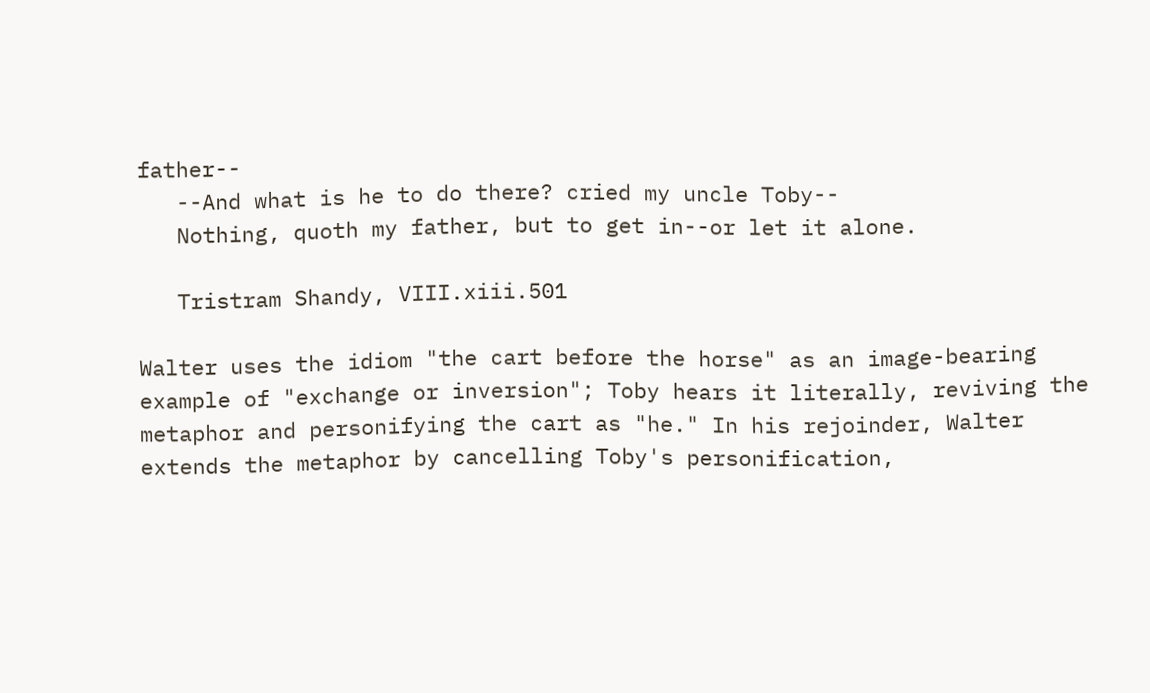father--
   --And what is he to do there? cried my uncle Toby--
   Nothing, quoth my father, but to get in--or let it alone.

   Tristram Shandy, VIII.xiii.501

Walter uses the idiom "the cart before the horse" as an image-bearing example of "exchange or inversion"; Toby hears it literally, reviving the metaphor and personifying the cart as "he." In his rejoinder, Walter extends the metaphor by cancelling Toby's personification,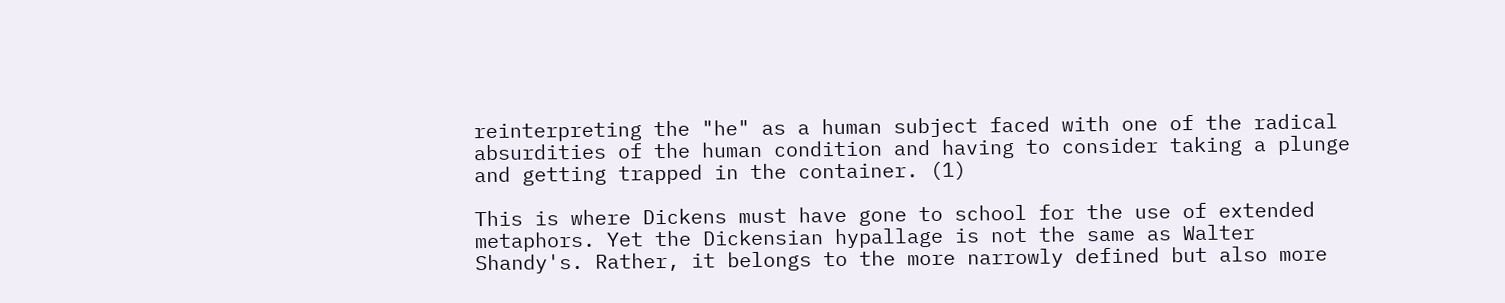reinterpreting the "he" as a human subject faced with one of the radical absurdities of the human condition and having to consider taking a plunge and getting trapped in the container. (1)

This is where Dickens must have gone to school for the use of extended metaphors. Yet the Dickensian hypallage is not the same as Walter Shandy's. Rather, it belongs to the more narrowly defined but also more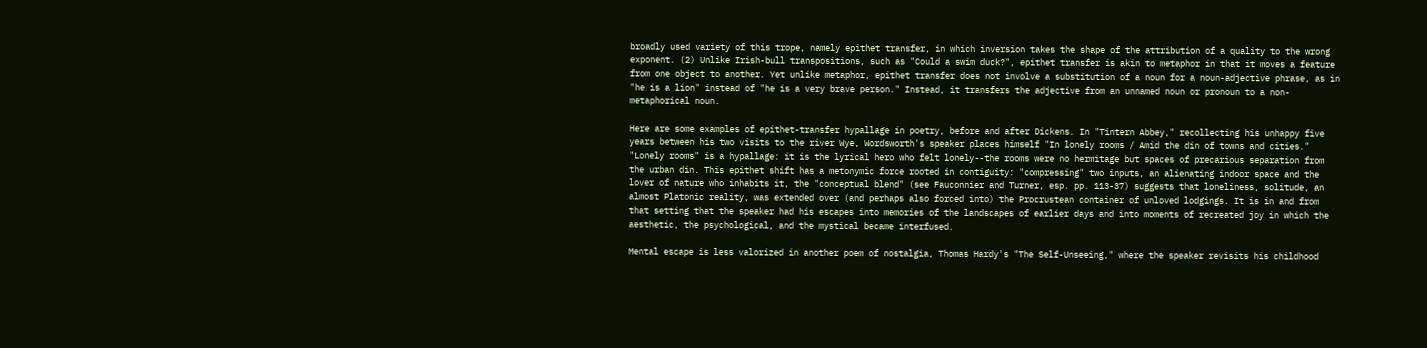broadly used variety of this trope, namely epithet transfer, in which inversion takes the shape of the attribution of a quality to the wrong exponent. (2) Unlike Irish-bull transpositions, such as "Could a swim duck?", epithet transfer is akin to metaphor in that it moves a feature from one object to another. Yet unlike metaphor, epithet transfer does not involve a substitution of a noun for a noun-adjective phrase, as in "he is a lion" instead of "he is a very brave person." Instead, it transfers the adjective from an unnamed noun or pronoun to a non-metaphorical noun.

Here are some examples of epithet-transfer hypallage in poetry, before and after Dickens. In "Tintern Abbey," recollecting his unhappy five years between his two visits to the river Wye, Wordsworth's speaker places himself "In lonely rooms / Amid the din of towns and cities." "Lonely rooms" is a hypallage: it is the lyrical hero who felt lonely--the rooms were no hermitage but spaces of precarious separation from the urban din. This epithet shift has a metonymic force rooted in contiguity: "compressing" two inputs, an alienating indoor space and the lover of nature who inhabits it, the "conceptual blend" (see Fauconnier and Turner, esp. pp. 113-37) suggests that loneliness, solitude, an almost Platonic reality, was extended over (and perhaps also forced into) the Procrustean container of unloved lodgings. It is in and from that setting that the speaker had his escapes into memories of the landscapes of earlier days and into moments of recreated joy in which the aesthetic, the psychological, and the mystical became interfused.

Mental escape is less valorized in another poem of nostalgia, Thomas Hardy's "The Self-Unseeing," where the speaker revisits his childhood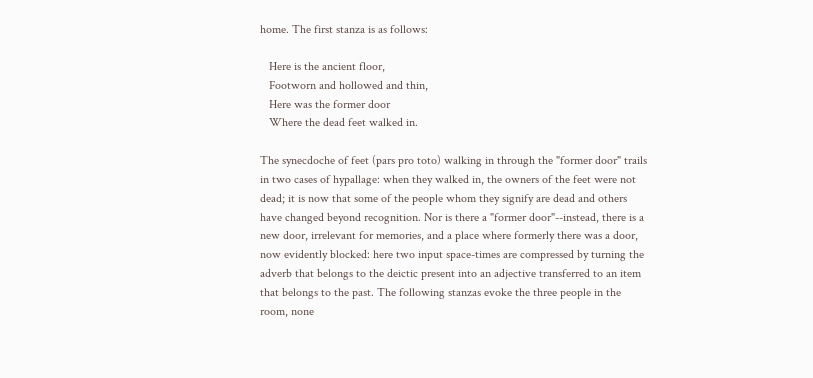home. The first stanza is as follows:

   Here is the ancient floor,
   Footworn and hollowed and thin,
   Here was the former door
   Where the dead feet walked in.

The synecdoche of feet (pars pro toto) walking in through the "former door" trails in two cases of hypallage: when they walked in, the owners of the feet were not dead; it is now that some of the people whom they signify are dead and others have changed beyond recognition. Nor is there a "former door"--instead, there is a new door, irrelevant for memories, and a place where formerly there was a door, now evidently blocked: here two input space-times are compressed by turning the adverb that belongs to the deictic present into an adjective transferred to an item that belongs to the past. The following stanzas evoke the three people in the room, none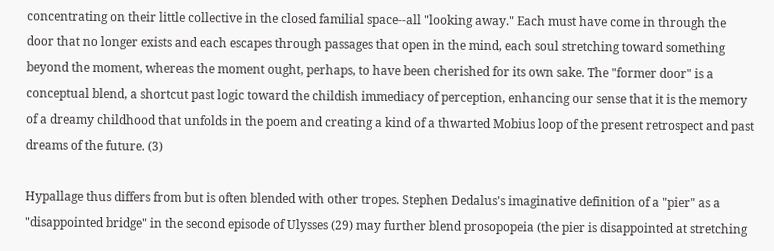concentrating on their little collective in the closed familial space--all "looking away." Each must have come in through the door that no longer exists and each escapes through passages that open in the mind, each soul stretching toward something beyond the moment, whereas the moment ought, perhaps, to have been cherished for its own sake. The "former door" is a conceptual blend, a shortcut past logic toward the childish immediacy of perception, enhancing our sense that it is the memory of a dreamy childhood that unfolds in the poem and creating a kind of a thwarted Mobius loop of the present retrospect and past dreams of the future. (3)

Hypallage thus differs from but is often blended with other tropes. Stephen Dedalus's imaginative definition of a "pier" as a "disappointed bridge" in the second episode of Ulysses (29) may further blend prosopopeia (the pier is disappointed at stretching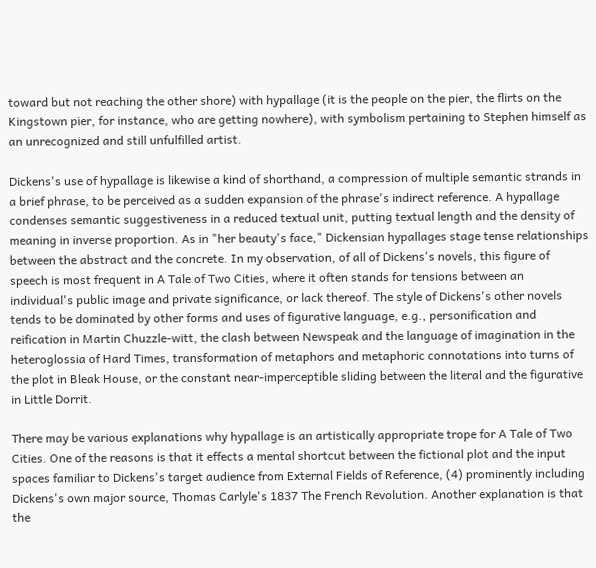toward but not reaching the other shore) with hypallage (it is the people on the pier, the flirts on the Kingstown pier, for instance, who are getting nowhere), with symbolism pertaining to Stephen himself as an unrecognized and still unfulfilled artist.

Dickens's use of hypallage is likewise a kind of shorthand, a compression of multiple semantic strands in a brief phrase, to be perceived as a sudden expansion of the phrase's indirect reference. A hypallage condenses semantic suggestiveness in a reduced textual unit, putting textual length and the density of meaning in inverse proportion. As in "her beauty's face," Dickensian hypallages stage tense relationships between the abstract and the concrete. In my observation, of all of Dickens's novels, this figure of speech is most frequent in A Tale of Two Cities, where it often stands for tensions between an individual's public image and private significance, or lack thereof. The style of Dickens's other novels tends to be dominated by other forms and uses of figurative language, e.g., personification and reification in Martin Chuzzle-witt, the clash between Newspeak and the language of imagination in the heteroglossia of Hard Times, transformation of metaphors and metaphoric connotations into turns of the plot in Bleak House, or the constant near-imperceptible sliding between the literal and the figurative in Little Dorrit.

There may be various explanations why hypallage is an artistically appropriate trope for A Tale of Two Cities. One of the reasons is that it effects a mental shortcut between the fictional plot and the input spaces familiar to Dickens's target audience from External Fields of Reference, (4) prominently including Dickens's own major source, Thomas Carlyle's 1837 The French Revolution. Another explanation is that the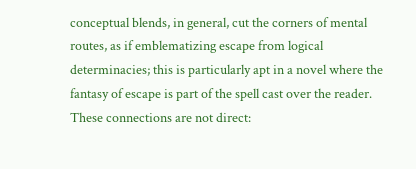conceptual blends, in general, cut the corners of mental routes, as if emblematizing escape from logical determinacies; this is particularly apt in a novel where the fantasy of escape is part of the spell cast over the reader. These connections are not direct: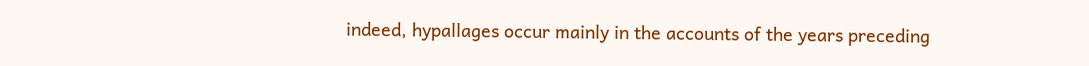indeed, hypallages occur mainly in the accounts of the years preceding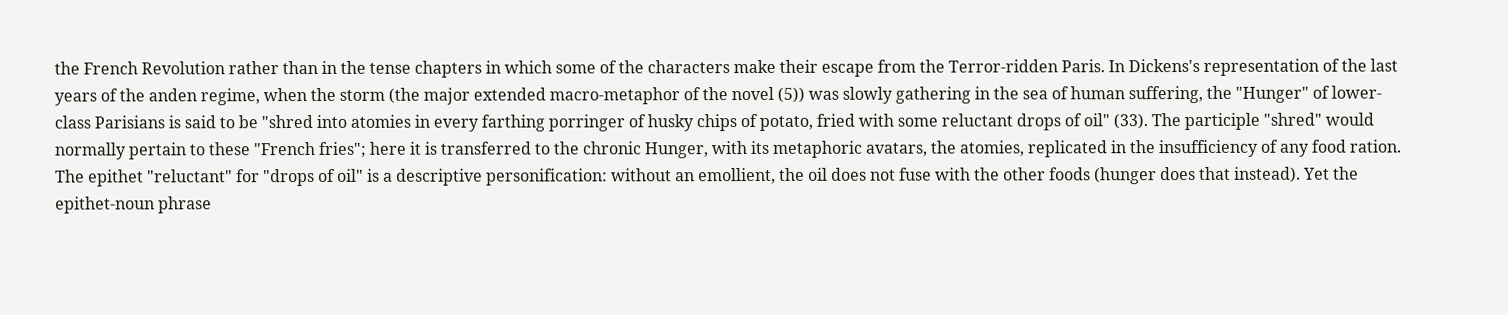the French Revolution rather than in the tense chapters in which some of the characters make their escape from the Terror-ridden Paris. In Dickens's representation of the last years of the anden regime, when the storm (the major extended macro-metaphor of the novel (5)) was slowly gathering in the sea of human suffering, the "Hunger" of lower-class Parisians is said to be "shred into atomies in every farthing porringer of husky chips of potato, fried with some reluctant drops of oil" (33). The participle "shred" would normally pertain to these "French fries"; here it is transferred to the chronic Hunger, with its metaphoric avatars, the atomies, replicated in the insufficiency of any food ration. The epithet "reluctant" for "drops of oil" is a descriptive personification: without an emollient, the oil does not fuse with the other foods (hunger does that instead). Yet the epithet-noun phrase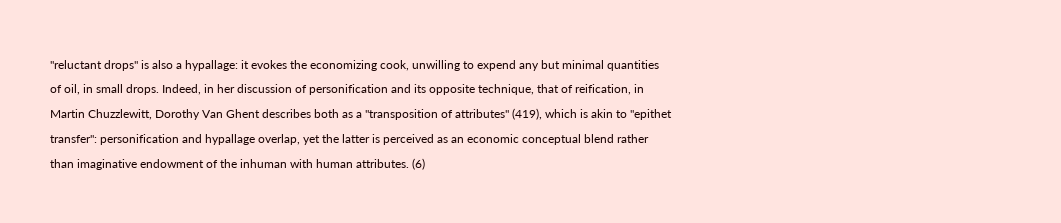"reluctant drops" is also a hypallage: it evokes the economizing cook, unwilling to expend any but minimal quantities of oil, in small drops. Indeed, in her discussion of personification and its opposite technique, that of reification, in Martin Chuzzlewitt, Dorothy Van Ghent describes both as a "transposition of attributes" (419), which is akin to "epithet transfer": personification and hypallage overlap, yet the latter is perceived as an economic conceptual blend rather than imaginative endowment of the inhuman with human attributes. (6)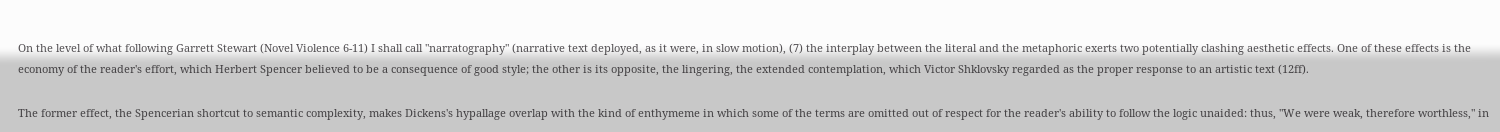On the level of what following Garrett Stewart (Novel Violence 6-11) I shall call "narratography" (narrative text deployed, as it were, in slow motion), (7) the interplay between the literal and the metaphoric exerts two potentially clashing aesthetic effects. One of these effects is the economy of the reader's effort, which Herbert Spencer believed to be a consequence of good style; the other is its opposite, the lingering, the extended contemplation, which Victor Shklovsky regarded as the proper response to an artistic text (12ff).

The former effect, the Spencerian shortcut to semantic complexity, makes Dickens's hypallage overlap with the kind of enthymeme in which some of the terms are omitted out of respect for the reader's ability to follow the logic unaided: thus, "We were weak, therefore worthless," in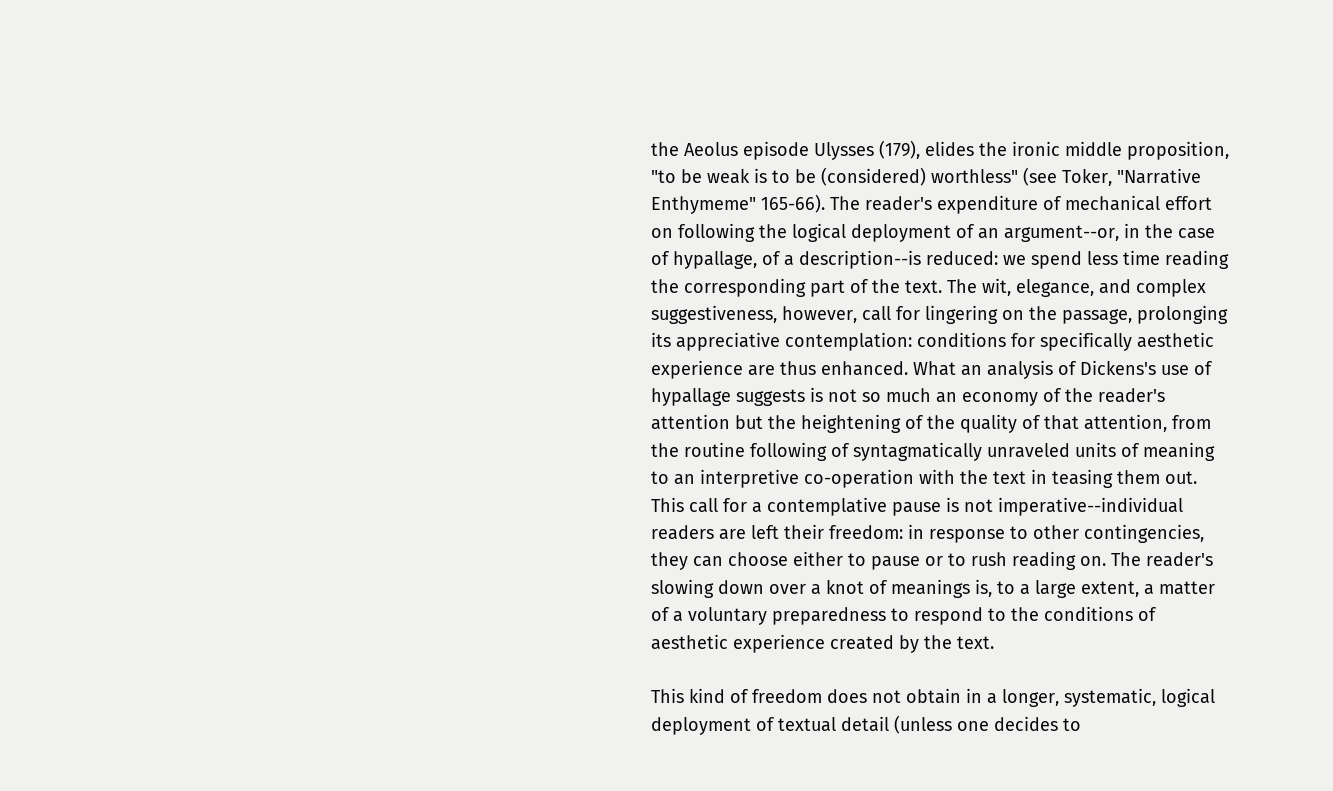the Aeolus episode Ulysses (179), elides the ironic middle proposition, "to be weak is to be (considered) worthless" (see Toker, "Narrative Enthymeme" 165-66). The reader's expenditure of mechanical effort on following the logical deployment of an argument--or, in the case of hypallage, of a description--is reduced: we spend less time reading the corresponding part of the text. The wit, elegance, and complex suggestiveness, however, call for lingering on the passage, prolonging its appreciative contemplation: conditions for specifically aesthetic experience are thus enhanced. What an analysis of Dickens's use of hypallage suggests is not so much an economy of the reader's attention but the heightening of the quality of that attention, from the routine following of syntagmatically unraveled units of meaning to an interpretive co-operation with the text in teasing them out. This call for a contemplative pause is not imperative--individual readers are left their freedom: in response to other contingencies, they can choose either to pause or to rush reading on. The reader's slowing down over a knot of meanings is, to a large extent, a matter of a voluntary preparedness to respond to the conditions of aesthetic experience created by the text.

This kind of freedom does not obtain in a longer, systematic, logical deployment of textual detail (unless one decides to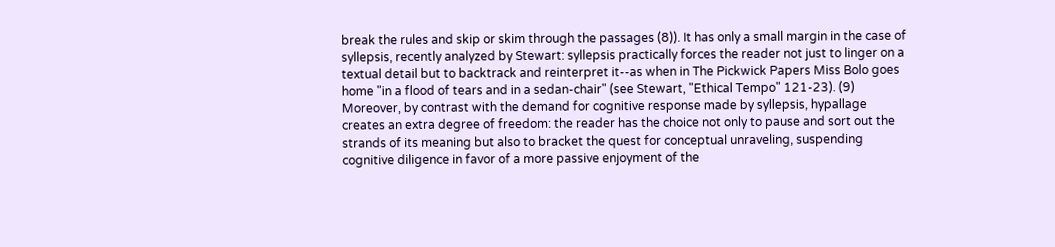break the rules and skip or skim through the passages (8)). It has only a small margin in the case of syllepsis, recently analyzed by Stewart: syllepsis practically forces the reader not just to linger on a textual detail but to backtrack and reinterpret it--as when in The Pickwick Papers Miss Bolo goes home "in a flood of tears and in a sedan-chair" (see Stewart, "Ethical Tempo" 121-23). (9) Moreover, by contrast with the demand for cognitive response made by syllepsis, hypallage creates an extra degree of freedom: the reader has the choice not only to pause and sort out the strands of its meaning but also to bracket the quest for conceptual unraveling, suspending cognitive diligence in favor of a more passive enjoyment of the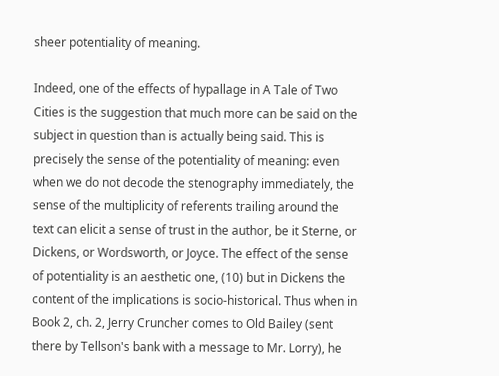sheer potentiality of meaning.

Indeed, one of the effects of hypallage in A Tale of Two Cities is the suggestion that much more can be said on the subject in question than is actually being said. This is precisely the sense of the potentiality of meaning: even when we do not decode the stenography immediately, the sense of the multiplicity of referents trailing around the text can elicit a sense of trust in the author, be it Sterne, or Dickens, or Wordsworth, or Joyce. The effect of the sense of potentiality is an aesthetic one, (10) but in Dickens the content of the implications is socio-historical. Thus when in Book 2, ch. 2, Jerry Cruncher comes to Old Bailey (sent there by Tellson's bank with a message to Mr. Lorry), he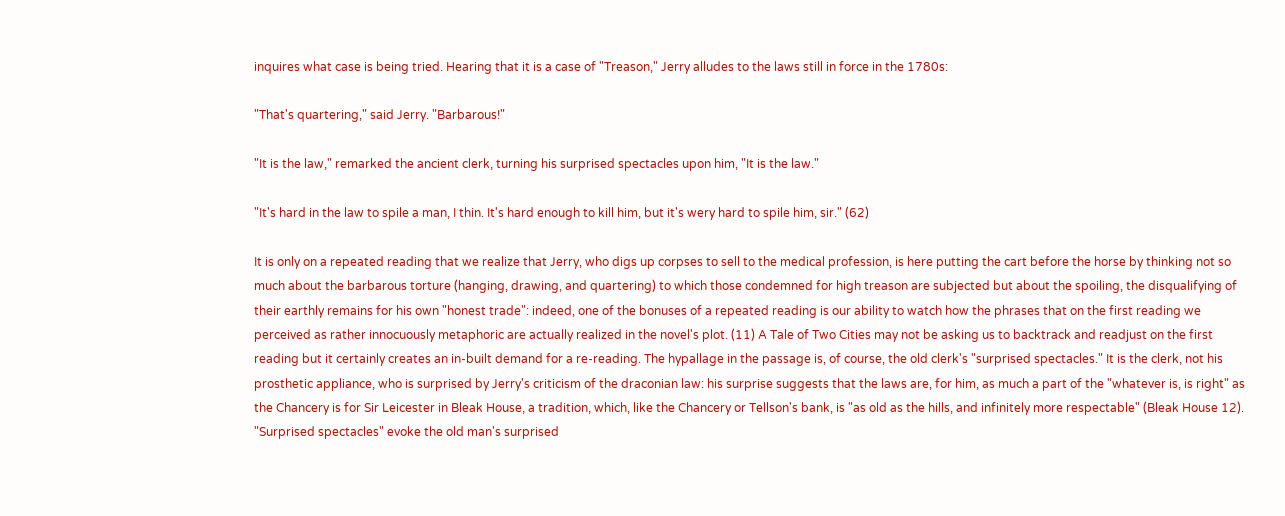inquires what case is being tried. Hearing that it is a case of "Treason," Jerry alludes to the laws still in force in the 1780s:

"That's quartering," said Jerry. "Barbarous!"

"It is the law," remarked the ancient clerk, turning his surprised spectacles upon him, "It is the law."

"It's hard in the law to spile a man, I thin. It's hard enough to kill him, but it's wery hard to spile him, sir." (62)

It is only on a repeated reading that we realize that Jerry, who digs up corpses to sell to the medical profession, is here putting the cart before the horse by thinking not so much about the barbarous torture (hanging, drawing, and quartering) to which those condemned for high treason are subjected but about the spoiling, the disqualifying of their earthly remains for his own "honest trade": indeed, one of the bonuses of a repeated reading is our ability to watch how the phrases that on the first reading we perceived as rather innocuously metaphoric are actually realized in the novel's plot. (11) A Tale of Two Cities may not be asking us to backtrack and readjust on the first reading but it certainly creates an in-built demand for a re-reading. The hypallage in the passage is, of course, the old clerk's "surprised spectacles." It is the clerk, not his prosthetic appliance, who is surprised by Jerry's criticism of the draconian law: his surprise suggests that the laws are, for him, as much a part of the "whatever is, is right" as the Chancery is for Sir Leicester in Bleak House, a tradition, which, like the Chancery or Tellson's bank, is "as old as the hills, and infinitely more respectable" (Bleak House 12). "Surprised spectacles" evoke the old man's surprised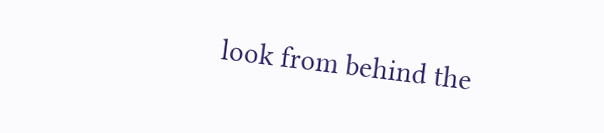look from behind the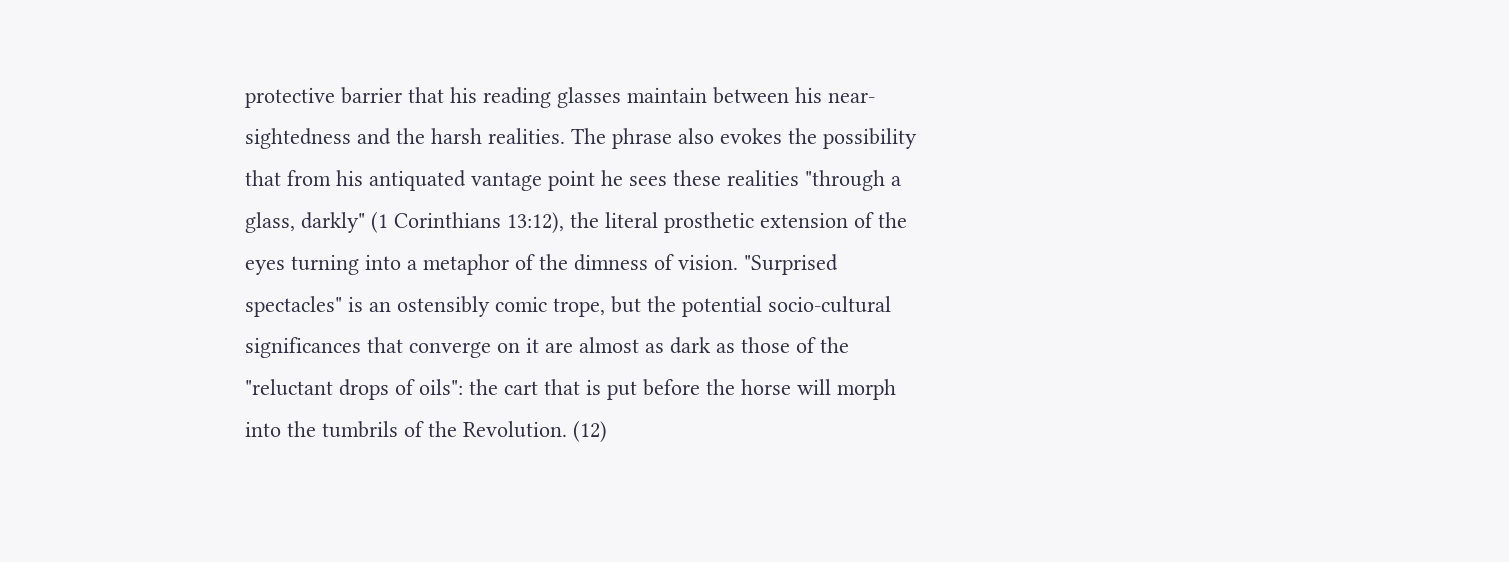protective barrier that his reading glasses maintain between his near-sightedness and the harsh realities. The phrase also evokes the possibility that from his antiquated vantage point he sees these realities "through a glass, darkly" (1 Corinthians 13:12), the literal prosthetic extension of the eyes turning into a metaphor of the dimness of vision. "Surprised spectacles" is an ostensibly comic trope, but the potential socio-cultural significances that converge on it are almost as dark as those of the "reluctant drops of oils": the cart that is put before the horse will morph into the tumbrils of the Revolution. (12)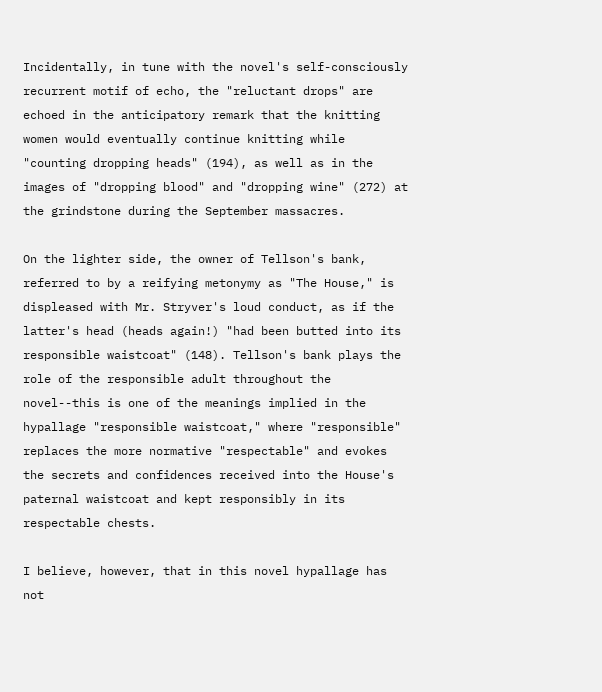Incidentally, in tune with the novel's self-consciously recurrent motif of echo, the "reluctant drops" are echoed in the anticipatory remark that the knitting women would eventually continue knitting while "counting dropping heads" (194), as well as in the images of "dropping blood" and "dropping wine" (272) at the grindstone during the September massacres.

On the lighter side, the owner of Tellson's bank, referred to by a reifying metonymy as "The House," is displeased with Mr. Stryver's loud conduct, as if the latter's head (heads again!) "had been butted into its responsible waistcoat" (148). Tellson's bank plays the role of the responsible adult throughout the novel--this is one of the meanings implied in the hypallage "responsible waistcoat," where "responsible" replaces the more normative "respectable" and evokes the secrets and confidences received into the House's paternal waistcoat and kept responsibly in its respectable chests.

I believe, however, that in this novel hypallage has not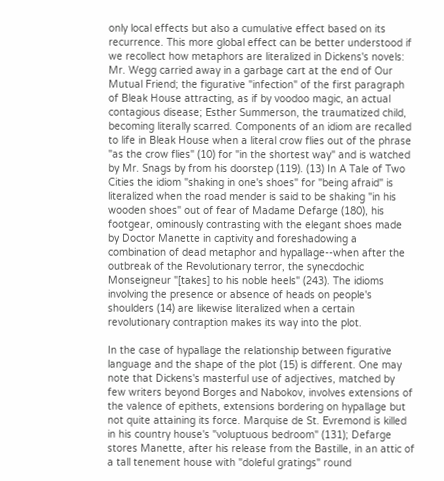only local effects but also a cumulative effect based on its recurrence. This more global effect can be better understood if we recollect how metaphors are literalized in Dickens's novels: Mr. Wegg carried away in a garbage cart at the end of Our Mutual Friend; the figurative "infection" of the first paragraph of Bleak House attracting, as if by voodoo magic, an actual contagious disease; Esther Summerson, the traumatized child, becoming literally scarred. Components of an idiom are recalled to life in Bleak House when a literal crow flies out of the phrase "as the crow flies" (10) for "in the shortest way" and is watched by Mr. Snags by from his doorstep (119). (13) In A Tale of Two Cities the idiom "shaking in one's shoes" for "being afraid" is literalized when the road mender is said to be shaking "in his wooden shoes" out of fear of Madame Defarge (180), his footgear, ominously contrasting with the elegant shoes made by Doctor Manette in captivity and foreshadowing a combination of dead metaphor and hypallage--when after the outbreak of the Revolutionary terror, the synecdochic Monseigneur "[takes] to his noble heels" (243). The idioms involving the presence or absence of heads on people's shoulders (14) are likewise literalized when a certain revolutionary contraption makes its way into the plot.

In the case of hypallage the relationship between figurative language and the shape of the plot (15) is different. One may note that Dickens's masterful use of adjectives, matched by few writers beyond Borges and Nabokov, involves extensions of the valence of epithets, extensions bordering on hypallage but not quite attaining its force. Marquise de St. Evremond is killed in his country house's "voluptuous bedroom" (131); Defarge stores Manette, after his release from the Bastille, in an attic of a tall tenement house with "doleful gratings" round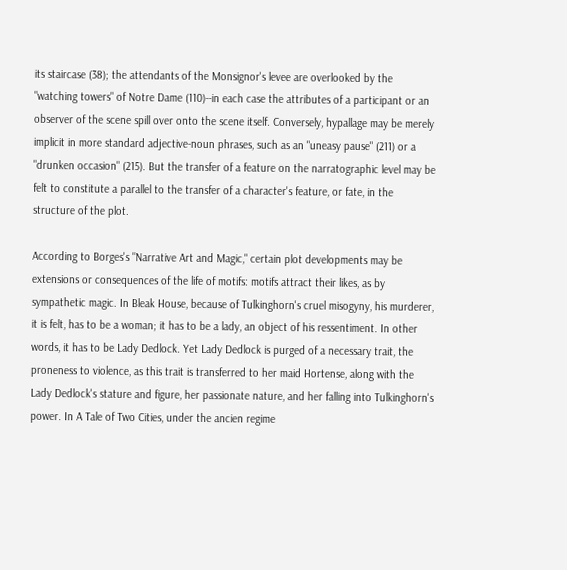its staircase (38); the attendants of the Monsignor's levee are overlooked by the "watching towers" of Notre Dame (110)--in each case the attributes of a participant or an observer of the scene spill over onto the scene itself. Conversely, hypallage may be merely implicit in more standard adjective-noun phrases, such as an "uneasy pause" (211) or a "drunken occasion" (215). But the transfer of a feature on the narratographic level may be felt to constitute a parallel to the transfer of a character's feature, or fate, in the structure of the plot.

According to Borges's "Narrative Art and Magic," certain plot developments may be extensions or consequences of the life of motifs: motifs attract their likes, as by sympathetic magic. In Bleak House, because of Tulkinghorn's cruel misogyny, his murderer, it is felt, has to be a woman; it has to be a lady, an object of his ressentiment. In other words, it has to be Lady Dedlock. Yet Lady Dedlock is purged of a necessary trait, the proneness to violence, as this trait is transferred to her maid Hortense, along with the Lady Dedlock's stature and figure, her passionate nature, and her falling into Tulkinghorn's power. In A Tale of Two Cities, under the ancien regime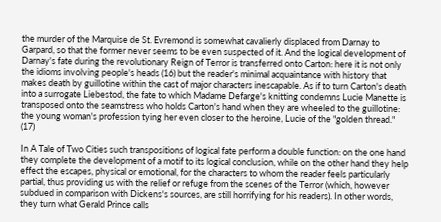the murder of the Marquise de St. Evremond is somewhat cavalierly displaced from Darnay to Garpard, so that the former never seems to be even suspected of it. And the logical development of Darnay's fate during the revolutionary Reign of Terror is transferred onto Carton: here it is not only the idioms involving people's heads (16) but the reader's minimal acquaintance with history that makes death by guillotine within the cast of major characters inescapable. As if to turn Carton's death into a surrogate Liebestod, the fate to which Madame Defarge's knitting condemns Lucie Manette is transposed onto the seamstress who holds Carton's hand when they are wheeled to the guillotine: the young woman's profession tying her even closer to the heroine, Lucie of the "golden thread." (17)

In A Tale of Two Cities such transpositions of logical fate perform a double function: on the one hand they complete the development of a motif to its logical conclusion, while on the other hand they help effect the escapes, physical or emotional, for the characters to whom the reader feels particularly partial, thus providing us with the relief or refuge from the scenes of the Terror (which, however subdued in comparison with Dickens's sources, are still horrifying for his readers). In other words, they turn what Gerald Prince calls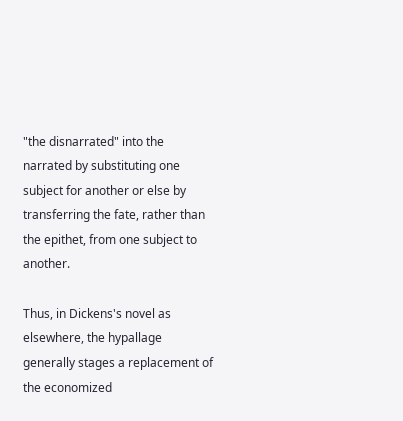"the disnarrated" into the narrated by substituting one subject for another or else by transferring the fate, rather than the epithet, from one subject to another.

Thus, in Dickens's novel as elsewhere, the hypallage generally stages a replacement of the economized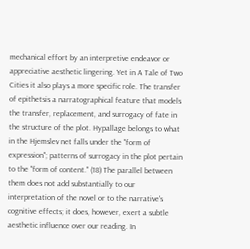mechanical effort by an interpretive endeavor or appreciative aesthetic lingering. Yet in A Tale of Two Cities it also plays a more specific role. The transfer of epithetsis a narratographical feature that models the transfer, replacement, and surrogacy of fate in the structure of the plot. Hypallage belongs to what in the Hjemslev net falls under the "form of expression"; patterns of surrogacy in the plot pertain to the "form of content." (18) The parallel between them does not add substantially to our interpretation of the novel or to the narrative's cognitive effects; it does, however, exert a subtle aesthetic influence over our reading. In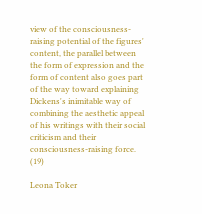view of the consciousness-raising potential of the figures' content, the parallel between the form of expression and the form of content also goes part of the way toward explaining Dickens's inimitable way of combining the aesthetic appeal of his writings with their social criticism and their consciousness-raising force. (19)

Leona Toker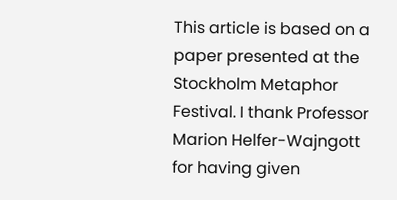This article is based on a paper presented at the Stockholm Metaphor Festival. I thank Professor Marion Helfer-Wajngott for having given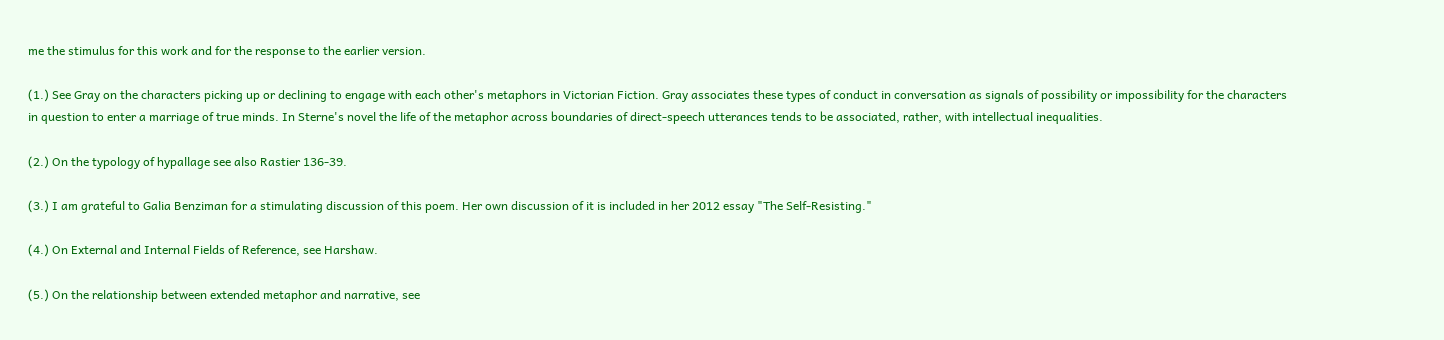me the stimulus for this work and for the response to the earlier version.

(1.) See Gray on the characters picking up or declining to engage with each other's metaphors in Victorian Fiction. Gray associates these types of conduct in conversation as signals of possibility or impossibility for the characters in question to enter a marriage of true minds. In Sterne's novel the life of the metaphor across boundaries of direct-speech utterances tends to be associated, rather, with intellectual inequalities.

(2.) On the typology of hypallage see also Rastier 136-39.

(3.) I am grateful to Galia Benziman for a stimulating discussion of this poem. Her own discussion of it is included in her 2012 essay "The Self-Resisting."

(4.) On External and Internal Fields of Reference, see Harshaw.

(5.) On the relationship between extended metaphor and narrative, see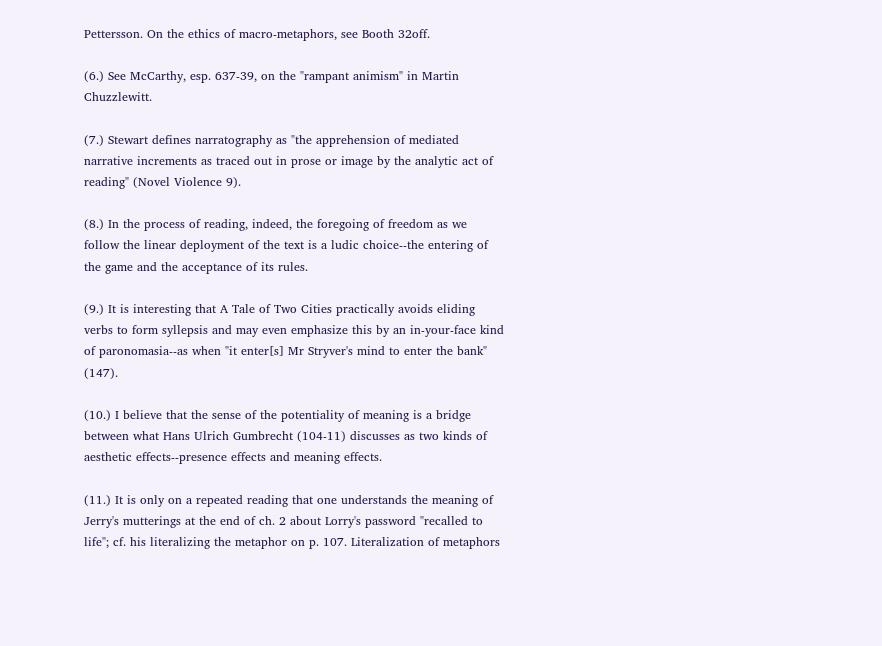Pettersson. On the ethics of macro-metaphors, see Booth 32off.

(6.) See McCarthy, esp. 637-39, on the "rampant animism" in Martin Chuzzlewitt.

(7.) Stewart defines narratography as "the apprehension of mediated narrative increments as traced out in prose or image by the analytic act of reading" (Novel Violence 9).

(8.) In the process of reading, indeed, the foregoing of freedom as we follow the linear deployment of the text is a ludic choice--the entering of the game and the acceptance of its rules.

(9.) It is interesting that A Tale of Two Cities practically avoids eliding verbs to form syllepsis and may even emphasize this by an in-your-face kind of paronomasia--as when "it enter[s] Mr Stryver's mind to enter the bank" (147).

(10.) I believe that the sense of the potentiality of meaning is a bridge between what Hans Ulrich Gumbrecht (104-11) discusses as two kinds of aesthetic effects--presence effects and meaning effects.

(11.) It is only on a repeated reading that one understands the meaning of Jerry's mutterings at the end of ch. 2 about Lorry's password "recalled to life"; cf. his literalizing the metaphor on p. 107. Literalization of metaphors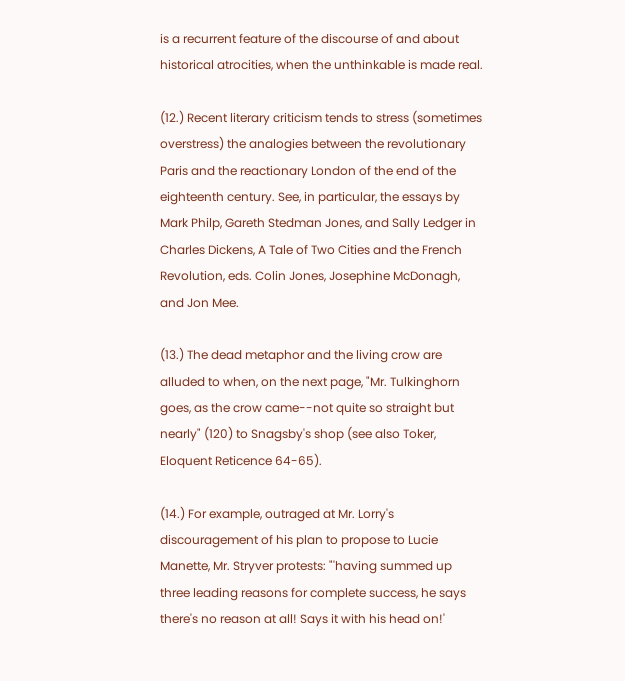is a recurrent feature of the discourse of and about historical atrocities, when the unthinkable is made real.

(12.) Recent literary criticism tends to stress (sometimes overstress) the analogies between the revolutionary Paris and the reactionary London of the end of the eighteenth century. See, in particular, the essays by Mark Philp, Gareth Stedman Jones, and Sally Ledger in Charles Dickens, A Tale of Two Cities and the French Revolution, eds. Colin Jones, Josephine McDonagh, and Jon Mee.

(13.) The dead metaphor and the living crow are alluded to when, on the next page, "Mr. Tulkinghorn goes, as the crow came--not quite so straight but nearly" (120) to Snagsby's shop (see also Toker, Eloquent Reticence 64-65).

(14.) For example, outraged at Mr. Lorry's discouragement of his plan to propose to Lucie Manette, Mr. Stryver protests: "'having summed up three leading reasons for complete success, he says there's no reason at all! Says it with his head on!'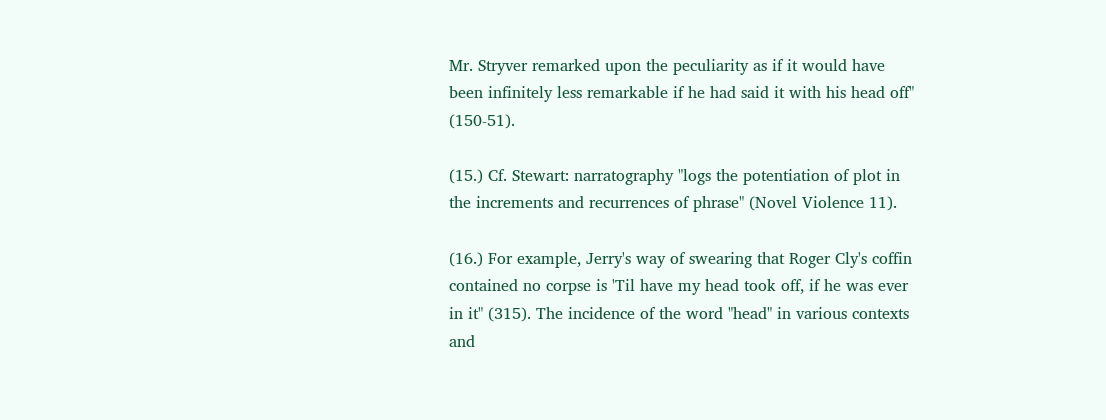Mr. Stryver remarked upon the peculiarity as if it would have been infinitely less remarkable if he had said it with his head off" (150-51).

(15.) Cf. Stewart: narratography "logs the potentiation of plot in the increments and recurrences of phrase" (Novel Violence 11).

(16.) For example, Jerry's way of swearing that Roger Cly's coffin contained no corpse is 'Til have my head took off, if he was ever in it" (315). The incidence of the word "head" in various contexts and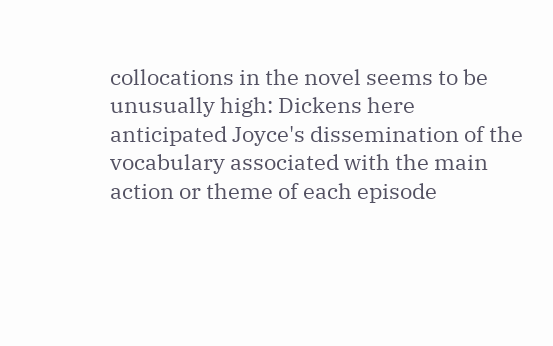collocations in the novel seems to be unusually high: Dickens here anticipated Joyce's dissemination of the vocabulary associated with the main action or theme of each episode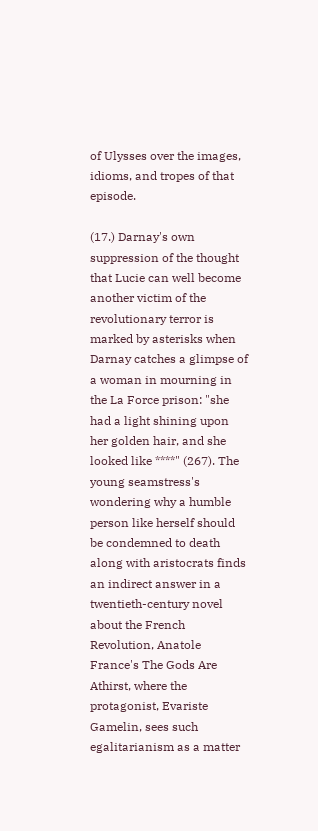of Ulysses over the images, idioms, and tropes of that episode.

(17.) Darnay's own suppression of the thought that Lucie can well become another victim of the revolutionary terror is marked by asterisks when Darnay catches a glimpse of a woman in mourning in the La Force prison: "she had a light shining upon her golden hair, and she looked like ****" (267). The young seamstress's wondering why a humble person like herself should be condemned to death along with aristocrats finds an indirect answer in a twentieth-century novel about the French Revolution, Anatole France's The Gods Are Athirst, where the protagonist, Evariste Gamelin, sees such egalitarianism as a matter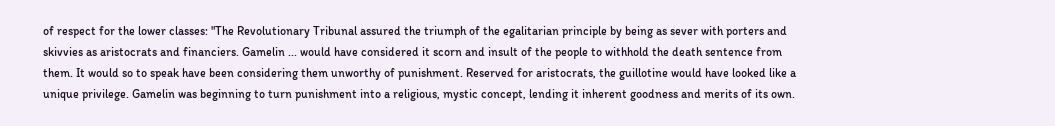of respect for the lower classes: "The Revolutionary Tribunal assured the triumph of the egalitarian principle by being as sever with porters and skivvies as aristocrats and financiers. Gamelin ... would have considered it scorn and insult of the people to withhold the death sentence from them. It would so to speak have been considering them unworthy of punishment. Reserved for aristocrats, the guillotine would have looked like a unique privilege. Gamelin was beginning to turn punishment into a religious, mystic concept, lending it inherent goodness and merits of its own.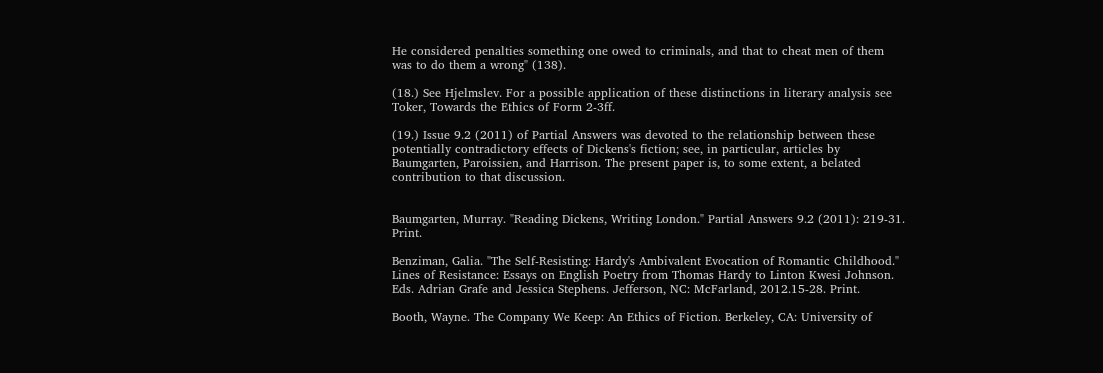He considered penalties something one owed to criminals, and that to cheat men of them was to do them a wrong" (138).

(18.) See Hjelmslev. For a possible application of these distinctions in literary analysis see Toker, Towards the Ethics of Form 2-3ff.

(19.) Issue 9.2 (2011) of Partial Answers was devoted to the relationship between these potentially contradictory effects of Dickens's fiction; see, in particular, articles by Baumgarten, Paroissien, and Harrison. The present paper is, to some extent, a belated contribution to that discussion.


Baumgarten, Murray. "Reading Dickens, Writing London." Partial Answers 9.2 (2011): 219-31. Print.

Benziman, Galia. "The Self-Resisting: Hardy's Ambivalent Evocation of Romantic Childhood." Lines of Resistance: Essays on English Poetry from Thomas Hardy to Linton Kwesi Johnson. Eds. Adrian Grafe and Jessica Stephens. Jefferson, NC: McFarland, 2012.15-28. Print.

Booth, Wayne. The Company We Keep: An Ethics of Fiction. Berkeley, CA: University of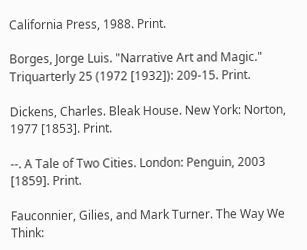California Press, 1988. Print.

Borges, Jorge Luis. "Narrative Art and Magic." Triquarterly 25 (1972 [1932]): 209-15. Print.

Dickens, Charles. Bleak House. New York: Norton, 1977 [1853]. Print.

--. A Tale of Two Cities. London: Penguin, 2003 [1859]. Print.

Fauconnier, Gilies, and Mark Turner. The Way We Think: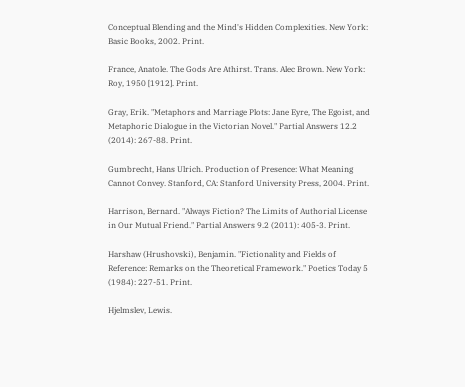Conceptual Blending and the Mind's Hidden Complexities. New York: Basic Books, 2002. Print.

France, Anatole. The Gods Are Athirst. Trans. Alec Brown. New York: Roy, 1950 [1912]. Print.

Gray, Erik. "Metaphors and Marriage Plots: Jane Eyre, The Egoist, and Metaphoric Dialogue in the Victorian Novel." Partial Answers 12.2 (2014): 267-88. Print.

Gumbrecht, Hans Ulrich. Production of Presence: What Meaning Cannot Convey. Stanford, CA: Stanford University Press, 2004. Print.

Harrison, Bernard. "Always Fiction? The Limits of Authorial License in Our Mutual Friend." Partial Answers 9.2 (2011): 405-3. Print.

Harshaw (Hrushovski), Benjamin. "Fictionality and Fields of Reference: Remarks on the Theoretical Framework." Poetics Today 5 (1984): 227-51. Print.

Hjelmslev, Lewis.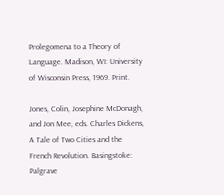Prolegomena to a Theory of Language. Madison, WI: University of Wisconsin Press, 1969. Print.

Jones, Colin, Josephine McDonagh, and Jon Mee, eds. Charles Dickens, A Tale of Two Cities and the French Revolution. Basingstoke: Palgrave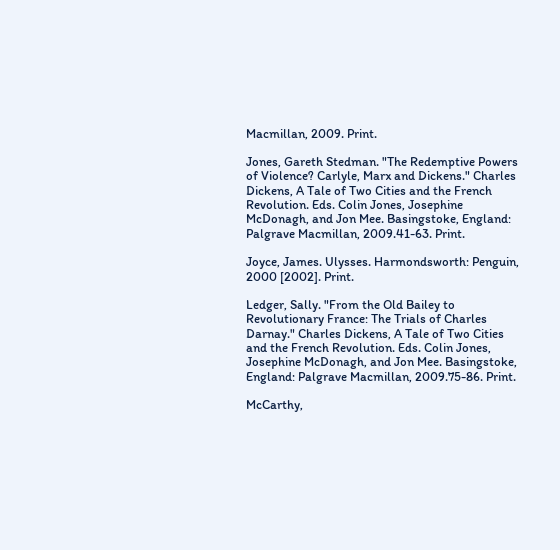Macmillan, 2009. Print.

Jones, Gareth Stedman. "The Redemptive Powers of Violence? Carlyle, Marx and Dickens." Charles Dickens, A Tale of Two Cities and the French Revolution. Eds. Colin Jones, Josephine McDonagh, and Jon Mee. Basingstoke, England: Palgrave Macmillan, 2009.41-63. Print.

Joyce, James. Ulysses. Harmondsworth: Penguin, 2000 [2002]. Print.

Ledger, Sally. "From the Old Bailey to Revolutionary France: The Trials of Charles Darnay." Charles Dickens, A Tale of Two Cities and the French Revolution. Eds. Colin Jones, Josephine McDonagh, and Jon Mee. Basingstoke, England: Palgrave Macmillan, 2009.75-86. Print.

McCarthy,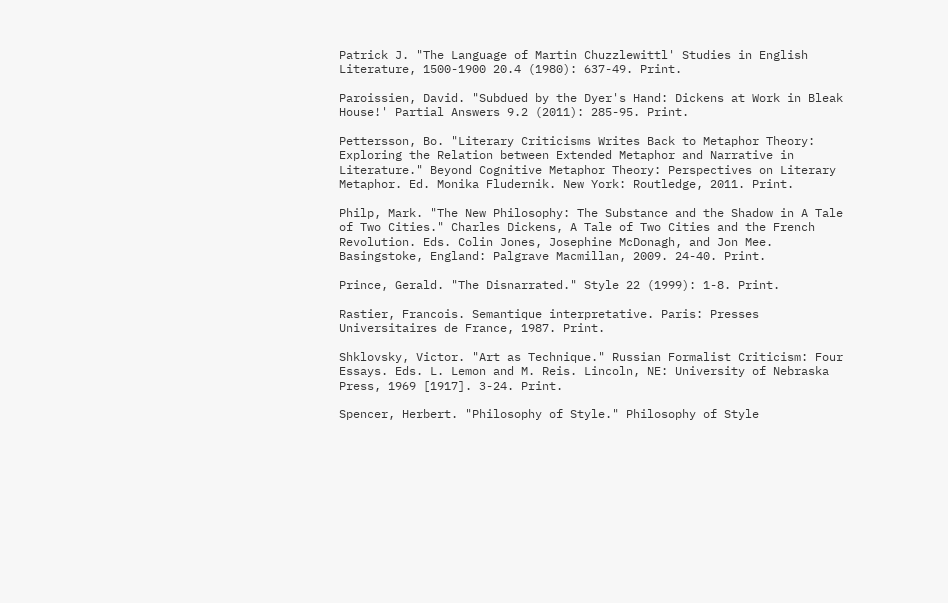Patrick J. "The Language of Martin Chuzzlewittl' Studies in English Literature, 1500-1900 20.4 (1980): 637-49. Print.

Paroissien, David. "Subdued by the Dyer's Hand: Dickens at Work in Bleak House!' Partial Answers 9.2 (2011): 285-95. Print.

Pettersson, Bo. "Literary Criticisms Writes Back to Metaphor Theory: Exploring the Relation between Extended Metaphor and Narrative in Literature." Beyond Cognitive Metaphor Theory: Perspectives on Literary Metaphor. Ed. Monika Fludernik. New York: Routledge, 2011. Print.

Philp, Mark. "The New Philosophy: The Substance and the Shadow in A Tale of Two Cities." Charles Dickens, A Tale of Two Cities and the French Revolution. Eds. Colin Jones, Josephine McDonagh, and Jon Mee. Basingstoke, England: Palgrave Macmillan, 2009. 24-40. Print.

Prince, Gerald. "The Disnarrated." Style 22 (1999): 1-8. Print.

Rastier, Francois. Semantique interpretative. Paris: Presses Universitaires de France, 1987. Print.

Shklovsky, Victor. "Art as Technique." Russian Formalist Criticism: Four Essays. Eds. L. Lemon and M. Reis. Lincoln, NE: University of Nebraska Press, 1969 [1917]. 3-24. Print.

Spencer, Herbert. "Philosophy of Style." Philosophy of Style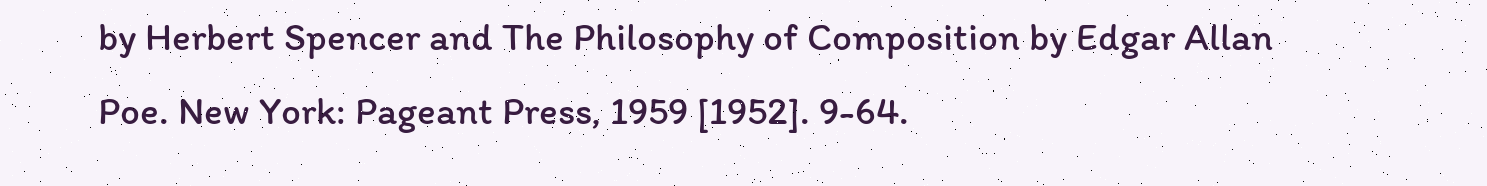by Herbert Spencer and The Philosophy of Composition by Edgar Allan Poe. New York: Pageant Press, 1959 [1952]. 9-64.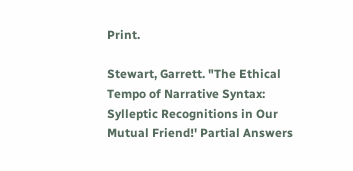Print.

Stewart, Garrett. "The Ethical Tempo of Narrative Syntax: Sylleptic Recognitions in Our Mutual Friend!' Partial Answers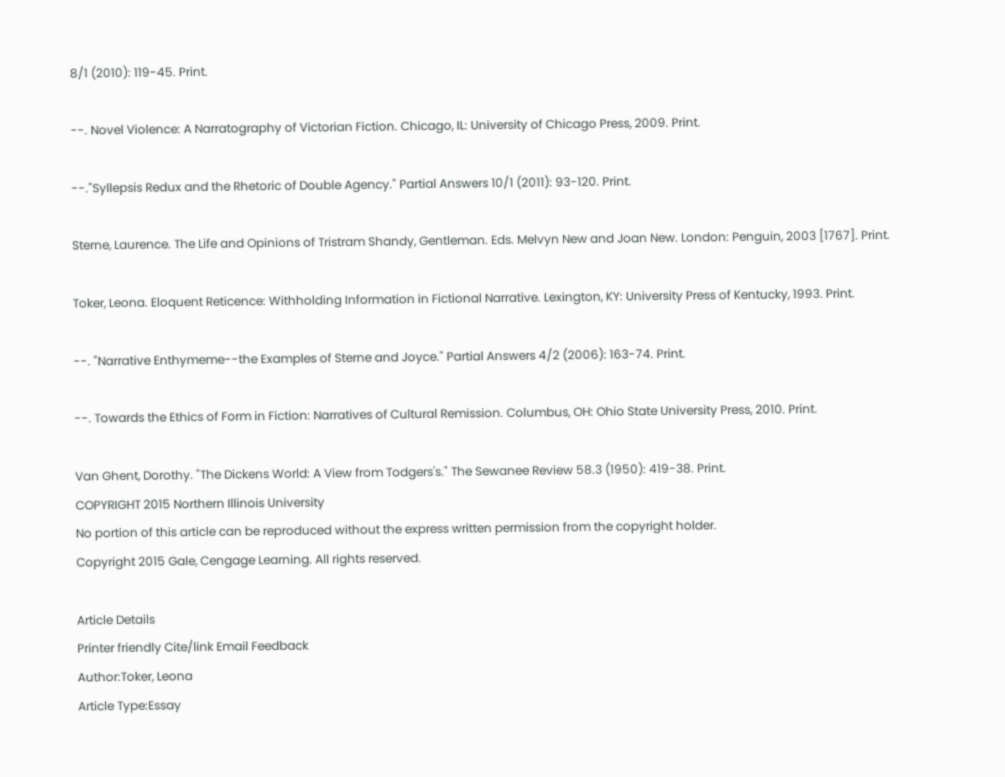8/1 (2010): 119-45. Print.

--. Novel Violence: A Narratography of Victorian Fiction. Chicago, IL: University of Chicago Press, 2009. Print.

--."Syllepsis Redux and the Rhetoric of Double Agency." Partial Answers 10/1 (2011): 93-120. Print.

Sterne, Laurence. The Life and Opinions of Tristram Shandy, Gentleman. Eds. Melvyn New and Joan New. London: Penguin, 2003 [1767]. Print.

Toker, Leona. Eloquent Reticence: Withholding Information in Fictional Narrative. Lexington, KY: University Press of Kentucky, 1993. Print.

--. "Narrative Enthymeme--the Examples of Sterne and Joyce." Partial Answers 4/2 (2006): 163-74. Print.

--. Towards the Ethics of Form in Fiction: Narratives of Cultural Remission. Columbus, OH: Ohio State University Press, 2010. Print.

Van Ghent, Dorothy. "The Dickens World: A View from Todgers's." The Sewanee Review 58.3 (1950): 419-38. Print.
COPYRIGHT 2015 Northern Illinois University
No portion of this article can be reproduced without the express written permission from the copyright holder.
Copyright 2015 Gale, Cengage Learning. All rights reserved.

Article Details
Printer friendly Cite/link Email Feedback
Author:Toker, Leona
Article Type:Essay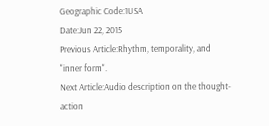Geographic Code:1USA
Date:Jun 22, 2015
Previous Article:Rhythm, temporality, and "inner form".
Next Article:Audio description on the thought-action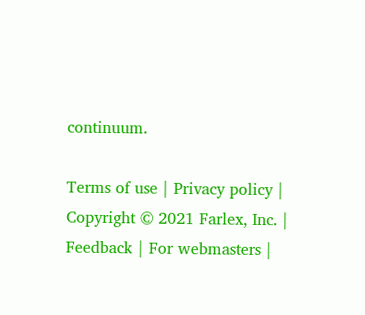continuum.

Terms of use | Privacy policy | Copyright © 2021 Farlex, Inc. | Feedback | For webmasters |